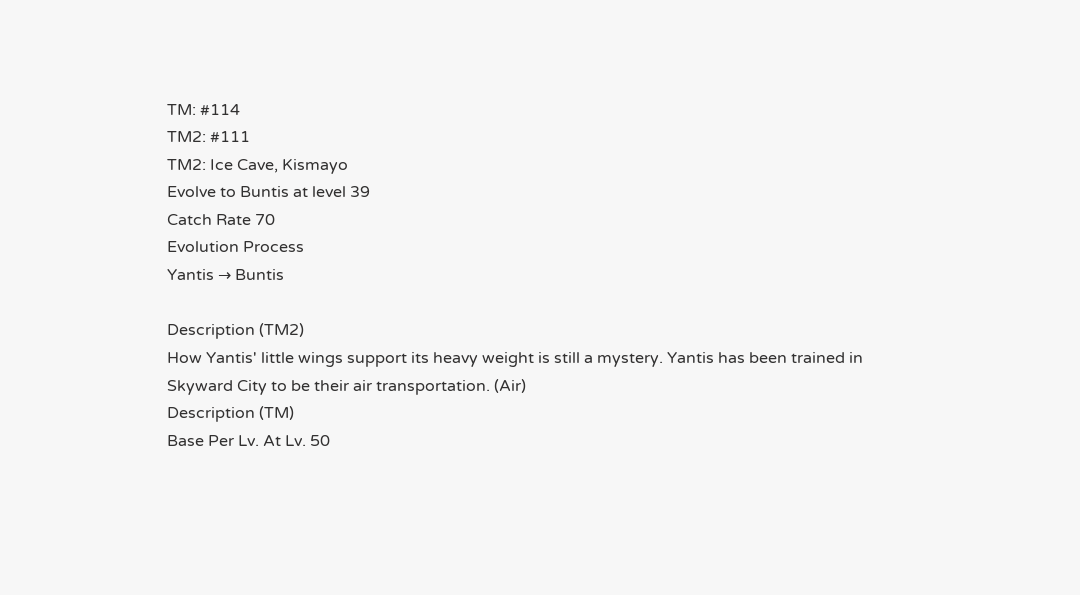TM: #114
TM2: #111
TM2: Ice Cave, Kismayo
Evolve to Buntis at level 39
Catch Rate 70
Evolution Process
Yantis → Buntis

Description (TM2)
How Yantis' little wings support its heavy weight is still a mystery. Yantis has been trained in Skyward City to be their air transportation. (Air)
Description (TM)
Base Per Lv. At Lv. 50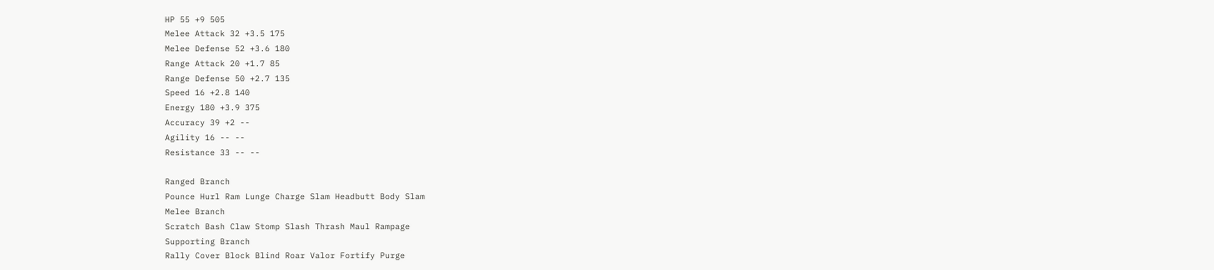HP 55 +9 505
Melee Attack 32 +3.5 175
Melee Defense 52 +3.6 180
Range Attack 20 +1.7 85
Range Defense 50 +2.7 135
Speed 16 +2.8 140
Energy 180 +3.9 375
Accuracy 39 +2 --
Agility 16 -- --
Resistance 33 -- --

Ranged Branch
Pounce Hurl Ram Lunge Charge Slam Headbutt Body Slam
Melee Branch
Scratch Bash Claw Stomp Slash Thrash Maul Rampage
Supporting Branch
Rally Cover Block Blind Roar Valor Fortify Purge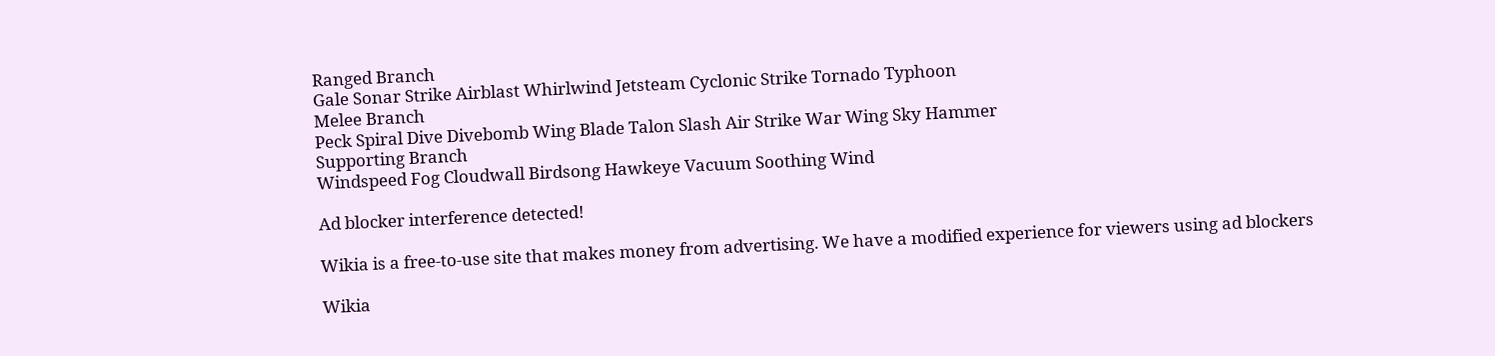Ranged Branch
Gale Sonar Strike Airblast Whirlwind Jetsteam Cyclonic Strike Tornado Typhoon
Melee Branch
Peck Spiral Dive Divebomb Wing Blade Talon Slash Air Strike War Wing Sky Hammer
Supporting Branch
Windspeed Fog Cloudwall Birdsong Hawkeye Vacuum Soothing Wind

Ad blocker interference detected!

Wikia is a free-to-use site that makes money from advertising. We have a modified experience for viewers using ad blockers

Wikia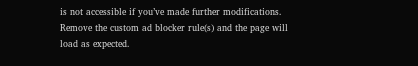is not accessible if you’ve made further modifications. Remove the custom ad blocker rule(s) and the page will load as expected.